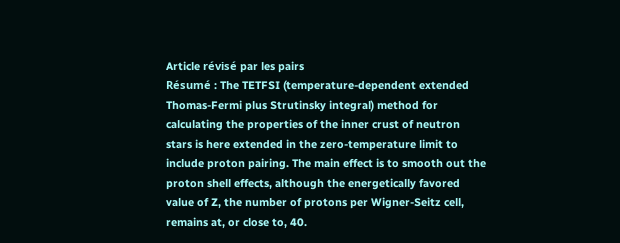Article révisé par les pairs
Résumé : The TETFSI (temperature-dependent extended Thomas-Fermi plus Strutinsky integral) method for calculating the properties of the inner crust of neutron stars is here extended in the zero-temperature limit to include proton pairing. The main effect is to smooth out the proton shell effects, although the energetically favored value of Z, the number of protons per Wigner-Seitz cell, remains at, or close to, 40.